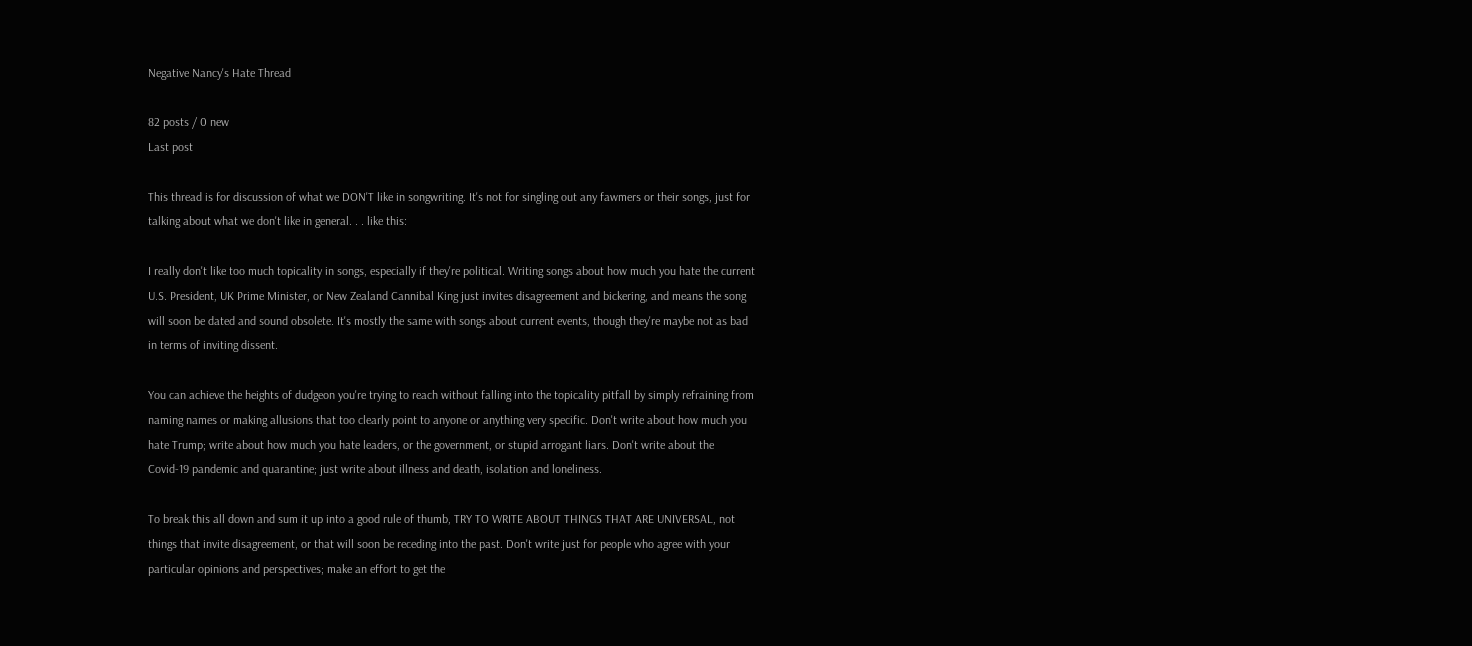Negative Nancy's Hate Thread

82 posts / 0 new
Last post

This thread is for discussion of what we DON'T like in songwriting. It's not for singling out any fawmers or their songs, just for talking about what we don't like in general. . . like this:

I really don't like too much topicality in songs, especially if they're political. Writing songs about how much you hate the current U.S. President, UK Prime Minister, or New Zealand Cannibal King just invites disagreement and bickering, and means the song will soon be dated and sound obsolete. It's mostly the same with songs about current events, though they're maybe not as bad in terms of inviting dissent.

You can achieve the heights of dudgeon you're trying to reach without falling into the topicality pitfall by simply refraining from naming names or making allusions that too clearly point to anyone or anything very specific. Don't write about how much you hate Trump; write about how much you hate leaders, or the government, or stupid arrogant liars. Don't write about the Covid-19 pandemic and quarantine; just write about illness and death, isolation and loneliness.

To break this all down and sum it up into a good rule of thumb, TRY TO WRITE ABOUT THINGS THAT ARE UNIVERSAL, not things that invite disagreement, or that will soon be receding into the past. Don't write just for people who agree with your particular opinions and perspectives; make an effort to get the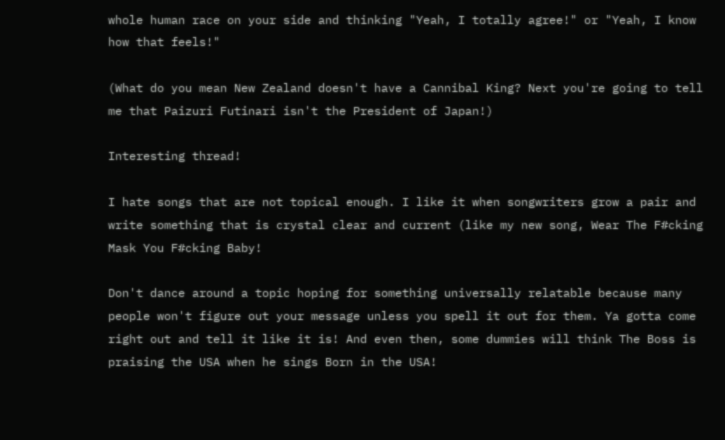whole human race on your side and thinking "Yeah, I totally agree!" or "Yeah, I know how that feels!"

(What do you mean New Zealand doesn't have a Cannibal King? Next you're going to tell me that Paizuri Futinari isn't the President of Japan!)

Interesting thread!

I hate songs that are not topical enough. I like it when songwriters grow a pair and write something that is crystal clear and current (like my new song, Wear The F#cking Mask You F#cking Baby!

Don't dance around a topic hoping for something universally relatable because many people won't figure out your message unless you spell it out for them. Ya gotta come right out and tell it like it is! And even then, some dummies will think The Boss is praising the USA when he sings Born in the USA!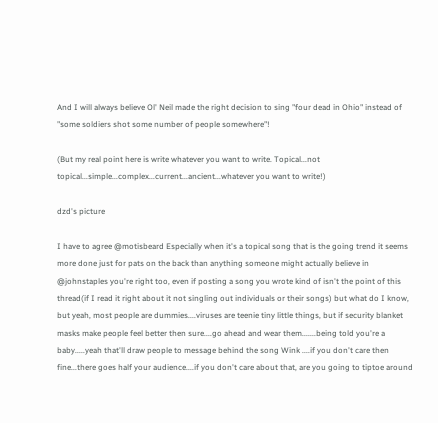And I will always believe Ol' Neil made the right decision to sing "four dead in Ohio" instead of "some soldiers shot some number of people somewhere"!

(But my real point here is write whatever you want to write. Topical...not topical...simple...complex...current...ancient...whatever you want to write!)

dzd's picture

I have to agree @motisbeard Especially when it's a topical song that is the going trend it seems more done just for pats on the back than anything someone might actually believe in
@johnstaples you're right too, even if posting a song you wrote kind of isn't the point of this thread(if I read it right about it not singling out individuals or their songs) but what do I know, but yeah, most people are dummies....viruses are teenie tiny little things, but if security blanket masks make people feel better then sure....go ahead and wear them.......being told you're a baby.....yeah that'll draw people to message behind the song Wink ....if you don't care then fine...there goes half your audience....if you don't care about that, are you going to tiptoe around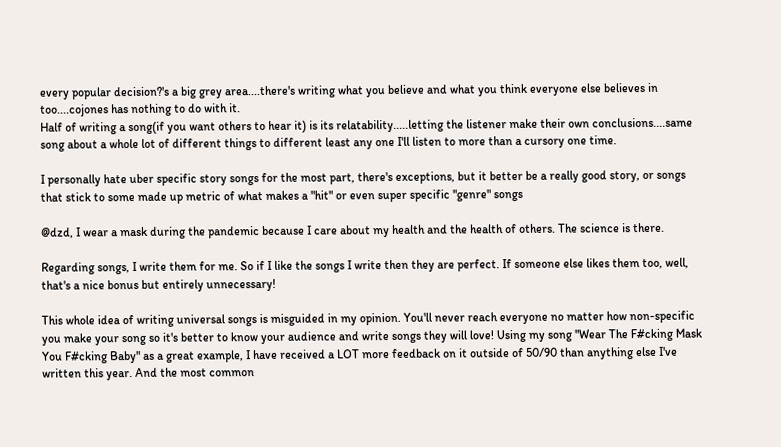every popular decision?'s a big grey area....there's writing what you believe and what you think everyone else believes in too....cojones has nothing to do with it.
Half of writing a song(if you want others to hear it) is its relatability.....letting the listener make their own conclusions....same song about a whole lot of different things to different least any one I'll listen to more than a cursory one time.

I personally hate uber specific story songs for the most part, there's exceptions, but it better be a really good story, or songs that stick to some made up metric of what makes a "hit" or even super specific "genre" songs

@dzd, I wear a mask during the pandemic because I care about my health and the health of others. The science is there.

Regarding songs, I write them for me. So if I like the songs I write then they are perfect. If someone else likes them too, well, that's a nice bonus but entirely unnecessary!

This whole idea of writing universal songs is misguided in my opinion. You'll never reach everyone no matter how non-specific you make your song so it's better to know your audience and write songs they will love! Using my song "Wear The F#cking Mask You F#cking Baby" as a great example, I have received a LOT more feedback on it outside of 50/90 than anything else I've written this year. And the most common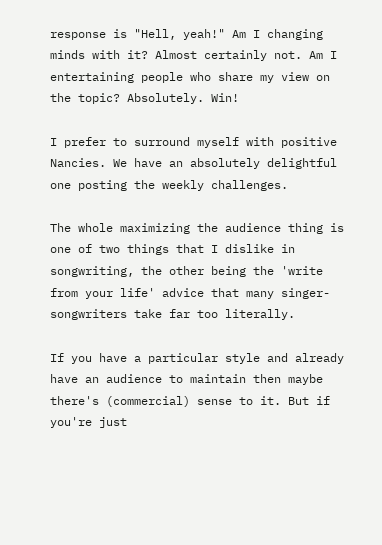response is "Hell, yeah!" Am I changing minds with it? Almost certainly not. Am I entertaining people who share my view on the topic? Absolutely. Win!

I prefer to surround myself with positive Nancies. We have an absolutely delightful one posting the weekly challenges.

The whole maximizing the audience thing is one of two things that I dislike in songwriting, the other being the 'write from your life' advice that many singer-songwriters take far too literally.

If you have a particular style and already have an audience to maintain then maybe there's (commercial) sense to it. But if you're just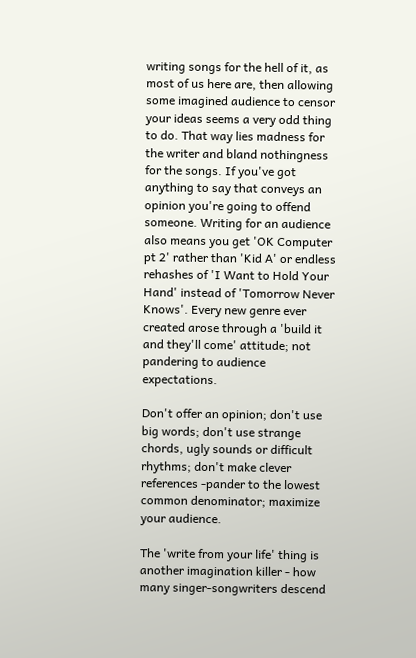writing songs for the hell of it, as most of us here are, then allowing some imagined audience to censor your ideas seems a very odd thing to do. That way lies madness for the writer and bland nothingness for the songs. If you've got anything to say that conveys an opinion you're going to offend someone. Writing for an audience also means you get 'OK Computer pt 2' rather than 'Kid A' or endless rehashes of 'I Want to Hold Your Hand' instead of 'Tomorrow Never Knows'. Every new genre ever created arose through a 'build it and they'll come' attitude; not pandering to audience expectations.

Don't offer an opinion; don't use big words; don't use strange chords, ugly sounds or difficult rhythms; don't make clever references -pander to the lowest common denominator; maximize your audience.

The 'write from your life' thing is another imagination killer - how many singer-songwriters descend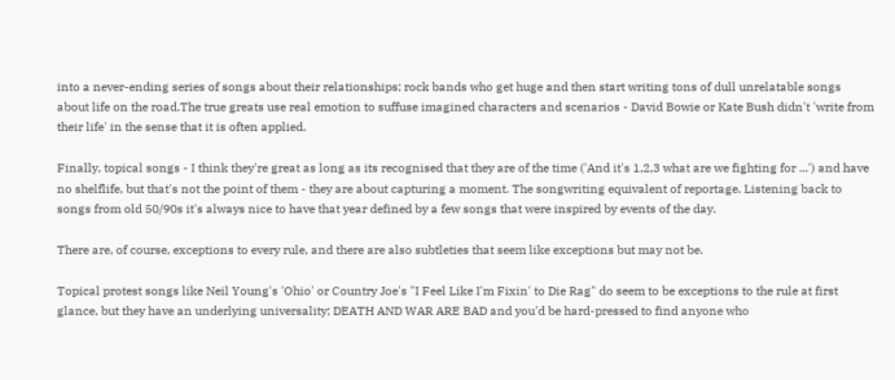into a never-ending series of songs about their relationships; rock bands who get huge and then start writing tons of dull unrelatable songs about life on the road.The true greats use real emotion to suffuse imagined characters and scenarios - David Bowie or Kate Bush didn't 'write from their life' in the sense that it is often applied.

Finally, topical songs - I think they're great as long as its recognised that they are of the time ('And it's 1,2,3 what are we fighting for ...') and have no shelflife, but that's not the point of them - they are about capturing a moment. The songwriting equivalent of reportage. Listening back to songs from old 50/90s it's always nice to have that year defined by a few songs that were inspired by events of the day.

There are, of course, exceptions to every rule, and there are also subtleties that seem like exceptions but may not be.

Topical protest songs like Neil Young's 'Ohio' or Country Joe's "I Feel Like I'm Fixin' to Die Rag" do seem to be exceptions to the rule at first glance, but they have an underlying universality; DEATH AND WAR ARE BAD and you'd be hard-pressed to find anyone who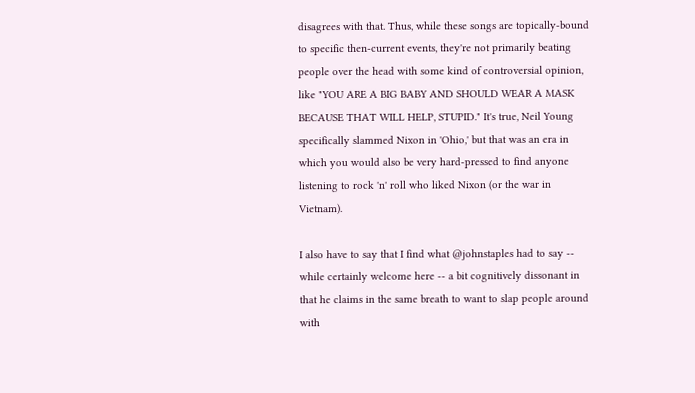disagrees with that. Thus, while these songs are topically-bound to specific then-current events, they're not primarily beating people over the head with some kind of controversial opinion, like "YOU ARE A BIG BABY AND SHOULD WEAR A MASK BECAUSE THAT WILL HELP, STUPID." It's true, Neil Young specifically slammed Nixon in 'Ohio,' but that was an era in which you would also be very hard-pressed to find anyone listening to rock 'n' roll who liked Nixon (or the war in Vietnam).

I also have to say that I find what @johnstaples had to say -- while certainly welcome here -- a bit cognitively dissonant in that he claims in the same breath to want to slap people around with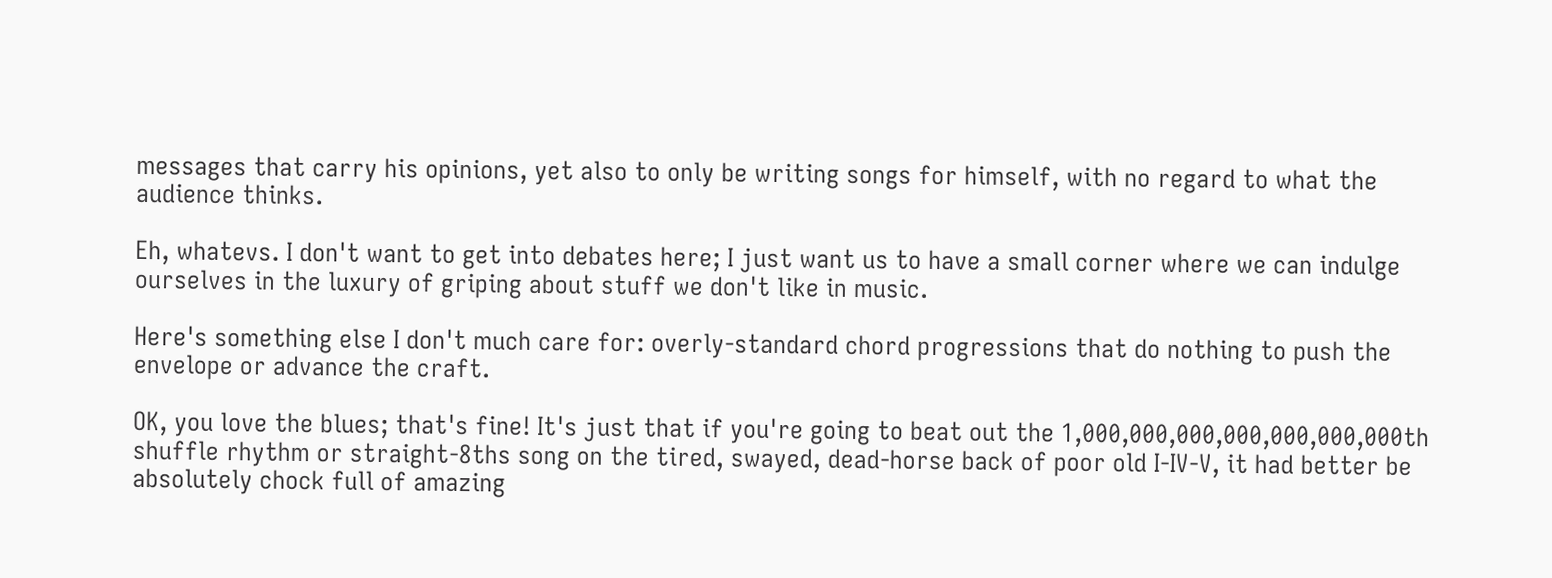messages that carry his opinions, yet also to only be writing songs for himself, with no regard to what the audience thinks.

Eh, whatevs. I don't want to get into debates here; I just want us to have a small corner where we can indulge ourselves in the luxury of griping about stuff we don't like in music.

Here's something else I don't much care for: overly-standard chord progressions that do nothing to push the envelope or advance the craft.

OK, you love the blues; that's fine! It's just that if you're going to beat out the 1,000,000,000,000,000,000,000th shuffle rhythm or straight-8ths song on the tired, swayed, dead-horse back of poor old I-IV-V, it had better be absolutely chock full of amazing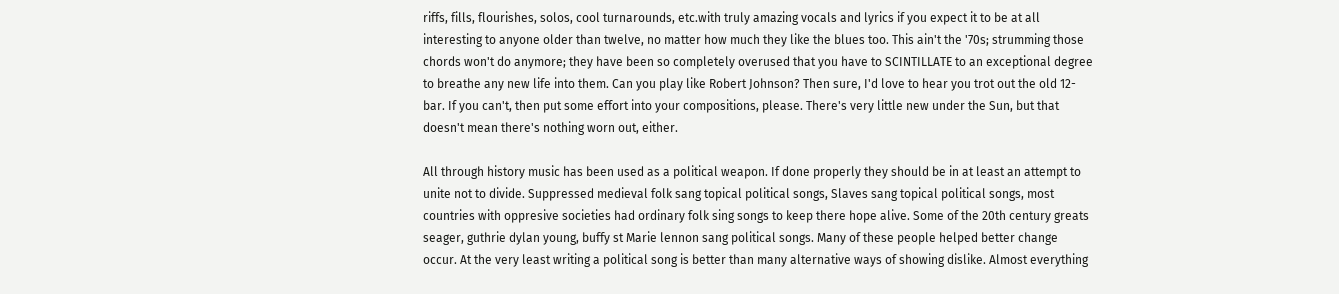riffs, fills, flourishes, solos, cool turnarounds, etc.with truly amazing vocals and lyrics if you expect it to be at all interesting to anyone older than twelve, no matter how much they like the blues too. This ain't the '70s; strumming those chords won't do anymore; they have been so completely overused that you have to SCINTILLATE to an exceptional degree to breathe any new life into them. Can you play like Robert Johnson? Then sure, I'd love to hear you trot out the old 12-bar. If you can't, then put some effort into your compositions, please. There's very little new under the Sun, but that doesn't mean there's nothing worn out, either.

All through history music has been used as a political weapon. If done properly they should be in at least an attempt to unite not to divide. Suppressed medieval folk sang topical political songs, Slaves sang topical political songs, most countries with oppresive societies had ordinary folk sing songs to keep there hope alive. Some of the 20th century greats seager, guthrie dylan young, buffy st Marie lennon sang political songs. Many of these people helped better change occur. At the very least writing a political song is better than many alternative ways of showing dislike. Almost everything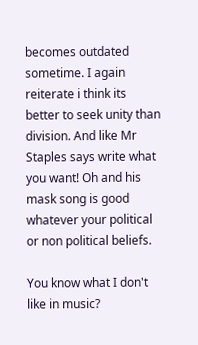becomes outdated sometime. I again reiterate i think its better to seek unity than division. And like Mr Staples says write what you want! Oh and his mask song is good whatever your political or non political beliefs.

You know what I don't like in music?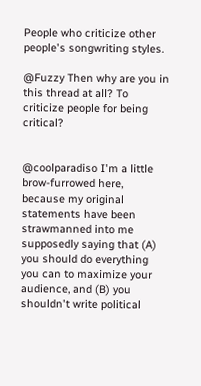People who criticize other people's songwriting styles.

@Fuzzy Then why are you in this thread at all? To criticize people for being critical?


@coolparadiso I'm a little brow-furrowed here, because my original statements have been strawmanned into me supposedly saying that (A) you should do everything you can to maximize your audience, and (B) you shouldn't write political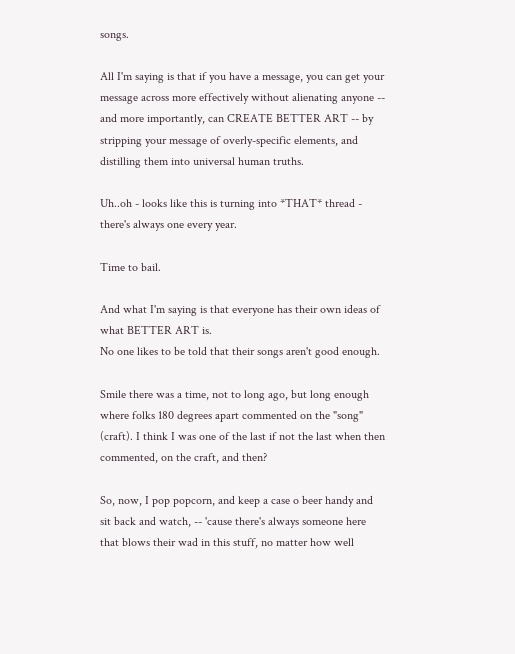songs.

All I'm saying is that if you have a message, you can get your message across more effectively without alienating anyone -- and more importantly, can CREATE BETTER ART -- by stripping your message of overly-specific elements, and distilling them into universal human truths.

Uh..oh - looks like this is turning into *THAT* thread - there's always one every year.

Time to bail.

And what I'm saying is that everyone has their own ideas of what BETTER ART is.
No one likes to be told that their songs aren't good enough.

Smile there was a time, not to long ago, but long enough where folks 180 degrees apart commented on the "song" (craft). I think I was one of the last if not the last when then commented, on the craft, and then?

So, now, I pop popcorn, and keep a case o beer handy and sit back and watch, -- 'cause there's always someone here that blows their wad in this stuff, no matter how well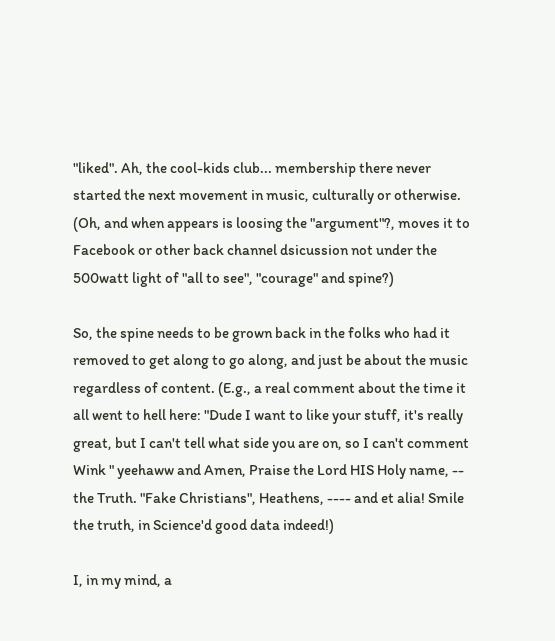"liked". Ah, the cool-kids club... membership there never started the next movement in music, culturally or otherwise. (Oh, and when appears is loosing the "argument"?, moves it to Facebook or other back channel dsicussion not under the 500watt light of "all to see", "courage" and spine?)

So, the spine needs to be grown back in the folks who had it removed to get along to go along, and just be about the music regardless of content. (E.g., a real comment about the time it all went to hell here: "Dude I want to like your stuff, it's really great, but I can't tell what side you are on, so I can't comment Wink " yeehaww and Amen, Praise the Lord HIS Holy name, -- the Truth. "Fake Christians", Heathens, ---- and et alia! Smile the truth, in Science'd good data indeed!)

I, in my mind, a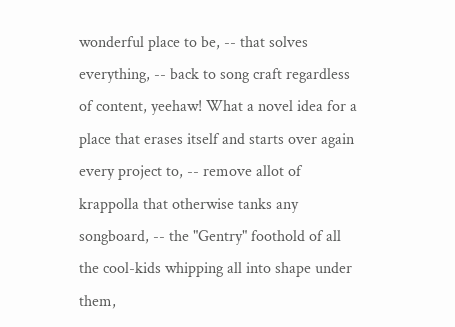wonderful place to be, -- that solves everything, -- back to song craft regardless of content, yeehaw! What a novel idea for a place that erases itself and starts over again every project to, -- remove allot of krappolla that otherwise tanks any songboard, -- the "Gentry" foothold of all the cool-kids whipping all into shape under them,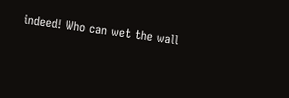indeed! Who can wet the wall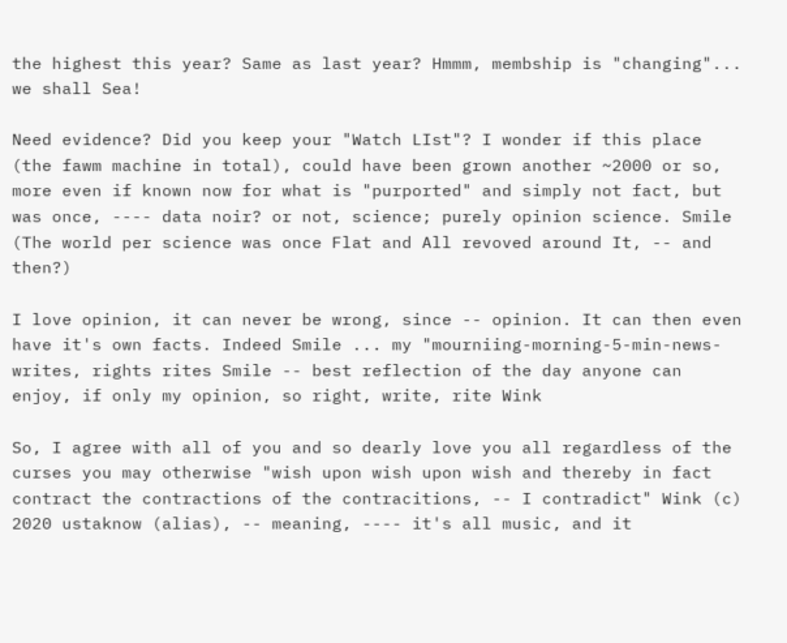the highest this year? Same as last year? Hmmm, membship is "changing"... we shall Sea!

Need evidence? Did you keep your "Watch LIst"? I wonder if this place (the fawm machine in total), could have been grown another ~2000 or so, more even if known now for what is "purported" and simply not fact, but was once, ---- data noir? or not, science; purely opinion science. Smile (The world per science was once Flat and All revoved around It, -- and then?)

I love opinion, it can never be wrong, since -- opinion. It can then even have it's own facts. Indeed Smile ... my "mourniing-morning-5-min-news-writes, rights rites Smile -- best reflection of the day anyone can enjoy, if only my opinion, so right, write, rite Wink

So, I agree with all of you and so dearly love you all regardless of the curses you may otherwise "wish upon wish upon wish and thereby in fact contract the contractions of the contracitions, -- I contradict" Wink (c) 2020 ustaknow (alias), -- meaning, ---- it's all music, and it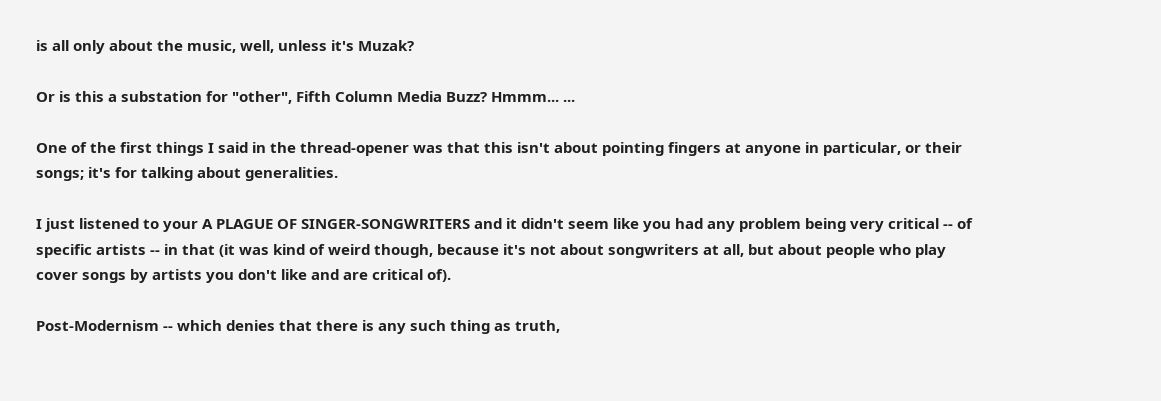is all only about the music, well, unless it's Muzak?

Or is this a substation for "other", Fifth Column Media Buzz? Hmmm... ...

One of the first things I said in the thread-opener was that this isn't about pointing fingers at anyone in particular, or their songs; it's for talking about generalities.

I just listened to your A PLAGUE OF SINGER-SONGWRITERS and it didn't seem like you had any problem being very critical -- of specific artists -- in that (it was kind of weird though, because it's not about songwriters at all, but about people who play cover songs by artists you don't like and are critical of).

Post-Modernism -- which denies that there is any such thing as truth,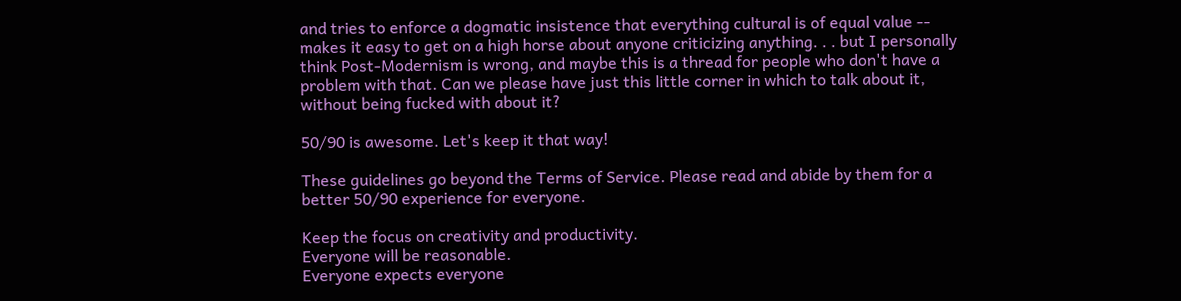and tries to enforce a dogmatic insistence that everything cultural is of equal value -- makes it easy to get on a high horse about anyone criticizing anything. . . but I personally think Post-Modernism is wrong, and maybe this is a thread for people who don't have a problem with that. Can we please have just this little corner in which to talk about it, without being fucked with about it?

50/90 is awesome. Let's keep it that way!

These guidelines go beyond the Terms of Service. Please read and abide by them for a better 50/90 experience for everyone.

Keep the focus on creativity and productivity.
Everyone will be reasonable.
Everyone expects everyone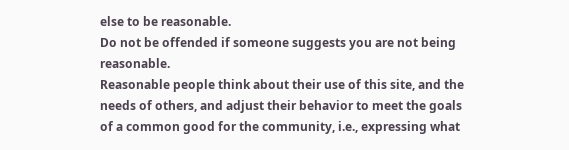else to be reasonable.
Do not be offended if someone suggests you are not being reasonable.
Reasonable people think about their use of this site, and the needs of others, and adjust their behavior to meet the goals of a common good for the community, i.e., expressing what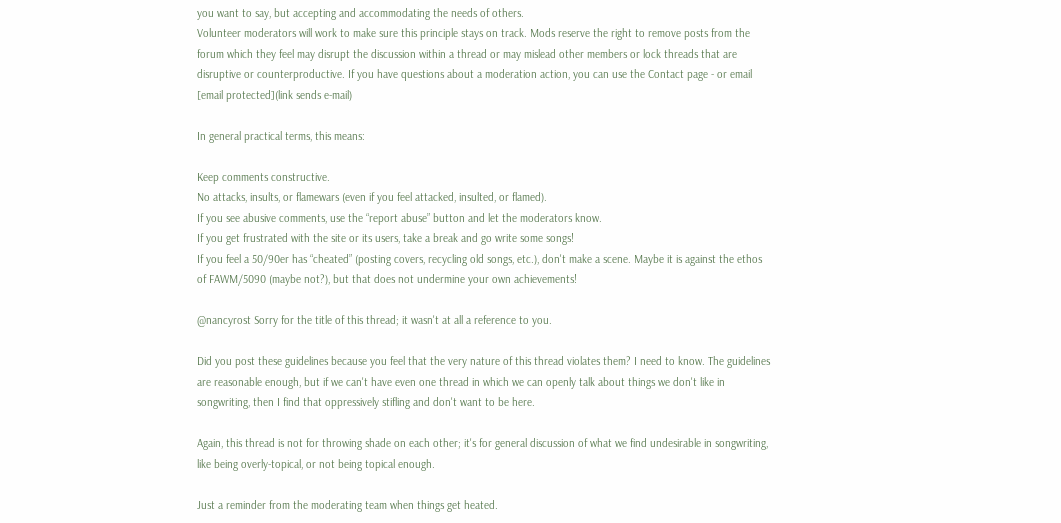you want to say, but accepting and accommodating the needs of others.
Volunteer moderators will work to make sure this principle stays on track. Mods reserve the right to remove posts from the forum which they feel may disrupt the discussion within a thread or may mislead other members or lock threads that are disruptive or counterproductive. If you have questions about a moderation action, you can use the Contact page - or email [email protected](link sends e-mail)

In general practical terms, this means:

Keep comments constructive.
No attacks, insults, or flamewars (even if you feel attacked, insulted, or flamed).
If you see abusive comments, use the “report abuse” button and let the moderators know.
If you get frustrated with the site or its users, take a break and go write some songs!
If you feel a 50/90er has “cheated” (posting covers, recycling old songs, etc.), don't make a scene. Maybe it is against the ethos of FAWM/5090 (maybe not?), but that does not undermine your own achievements!

@nancyrost Sorry for the title of this thread; it wasn't at all a reference to you.

Did you post these guidelines because you feel that the very nature of this thread violates them? I need to know. The guidelines are reasonable enough, but if we can't have even one thread in which we can openly talk about things we don't like in songwriting, then I find that oppressively stifling and don't want to be here.

Again, this thread is not for throwing shade on each other; it's for general discussion of what we find undesirable in songwriting, like being overly-topical, or not being topical enough.

Just a reminder from the moderating team when things get heated.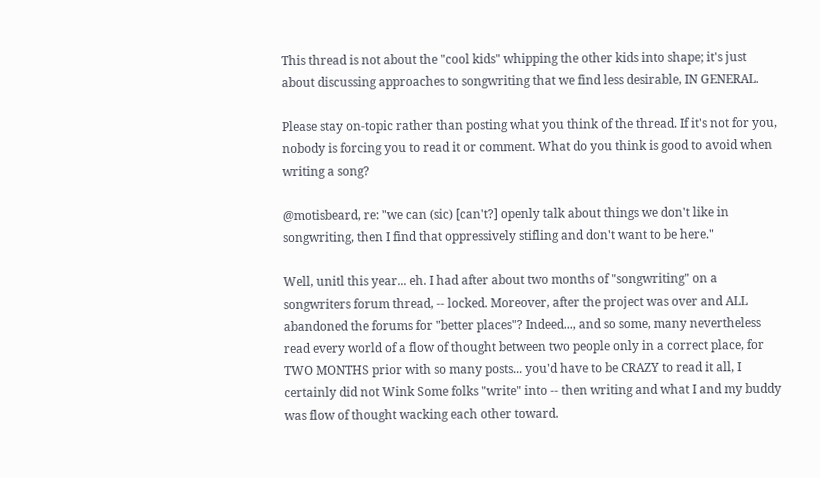This thread is not about the "cool kids" whipping the other kids into shape; it's just about discussing approaches to songwriting that we find less desirable, IN GENERAL.

Please stay on-topic rather than posting what you think of the thread. If it's not for you, nobody is forcing you to read it or comment. What do you think is good to avoid when writing a song?

@motisbeard, re: "we can (sic) [can't?] openly talk about things we don't like in songwriting, then I find that oppressively stifling and don't want to be here."

Well, unitl this year... eh. I had after about two months of "songwriting" on a songwriters forum thread, -- locked. Moreover, after the project was over and ALL abandoned the forums for "better places"? Indeed..., and so some, many nevertheless read every world of a flow of thought between two people only in a correct place, for TWO MONTHS prior with so many posts... you'd have to be CRAZY to read it all, I certainly did not Wink Some folks "write" into -- then writing and what I and my buddy was flow of thought wacking each other toward.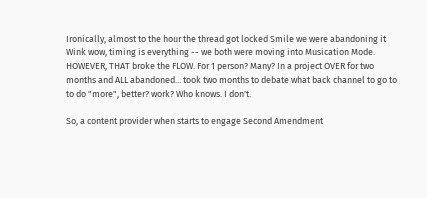Ironically, almost to the hour the thread got locked Smile we were abandoning it Wink wow, timing is everything -- we both were moving into Musication Mode. HOWEVER, THAT broke the FLOW. For 1 person? Many? In a project OVER for two months and ALL abandoned... took two months to debate what back channel to go to to do "more", better? work? Who knows. I don't.

So, a content provider when starts to engage Second Amendment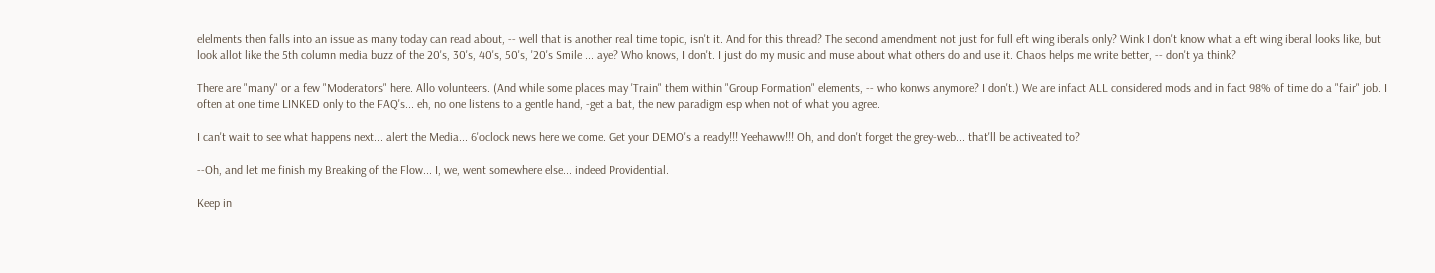elelments then falls into an issue as many today can read about, -- well that is another real time topic, isn't it. And for this thread? The second amendment not just for full eft wing iberals only? Wink I don't know what a eft wing iberal looks like, but look allot like the 5th column media buzz of the 20's, 30's, 40's, 50's, '20's Smile ... aye? Who knows, I don't. I just do my music and muse about what others do and use it. Chaos helps me write better, -- don't ya think?

There are "many" or a few "Moderators" here. Allo volunteers. (And while some places may 'Train" them within "Group Formation" elements, -- who konws anymore? I don't.) We are infact ALL considered mods and in fact 98% of time do a "fair" job. I often at one time LINKED only to the FAQ's... eh, no one listens to a gentle hand, -get a bat, the new paradigm esp when not of what you agree.

I can't wait to see what happens next... alert the Media... 6'oclock news here we come. Get your DEMO's a ready!!! Yeehaww!!! Oh, and don't forget the grey-web... that'll be activeated to?

--Oh, and let me finish my Breaking of the Flow... I, we, went somewhere else... indeed Providential.

Keep in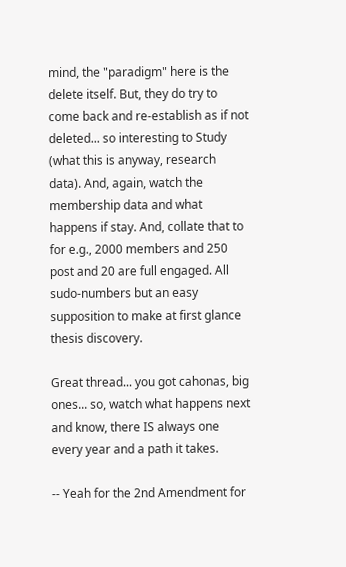mind, the "paradigm" here is the delete itself. But, they do try to come back and re-establish as if not deleted... so interesting to Study (what this is anyway, research data). And, again, watch the membership data and what happens if stay. And, collate that to for e.g., 2000 members and 250 post and 20 are full engaged. All sudo-numbers but an easy supposition to make at first glance thesis discovery.

Great thread... you got cahonas, big ones... so, watch what happens next and know, there IS always one every year and a path it takes.

-- Yeah for the 2nd Amendment for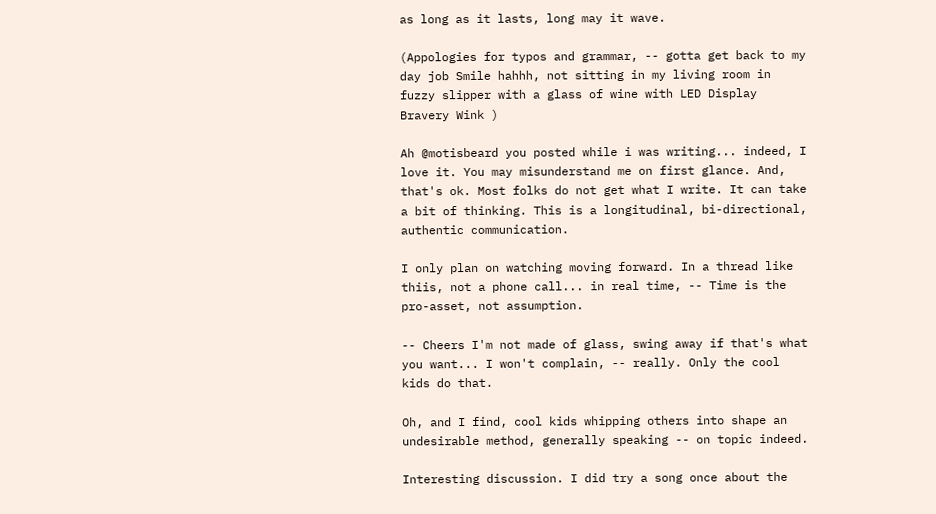as long as it lasts, long may it wave.

(Appologies for typos and grammar, -- gotta get back to my day job Smile hahhh, not sitting in my living room in fuzzy slipper with a glass of wine with LED Display Bravery Wink )

Ah @motisbeard you posted while i was writing... indeed, I love it. You may misunderstand me on first glance. And, that's ok. Most folks do not get what I write. It can take a bit of thinking. This is a longitudinal, bi-directional, authentic communication.

I only plan on watching moving forward. In a thread like thiis, not a phone call... in real time, -- Time is the pro-asset, not assumption.

-- Cheers I'm not made of glass, swing away if that's what you want... I won't complain, -- really. Only the cool kids do that.

Oh, and I find, cool kids whipping others into shape an undesirable method, generally speaking -- on topic indeed.

Interesting discussion. I did try a song once about the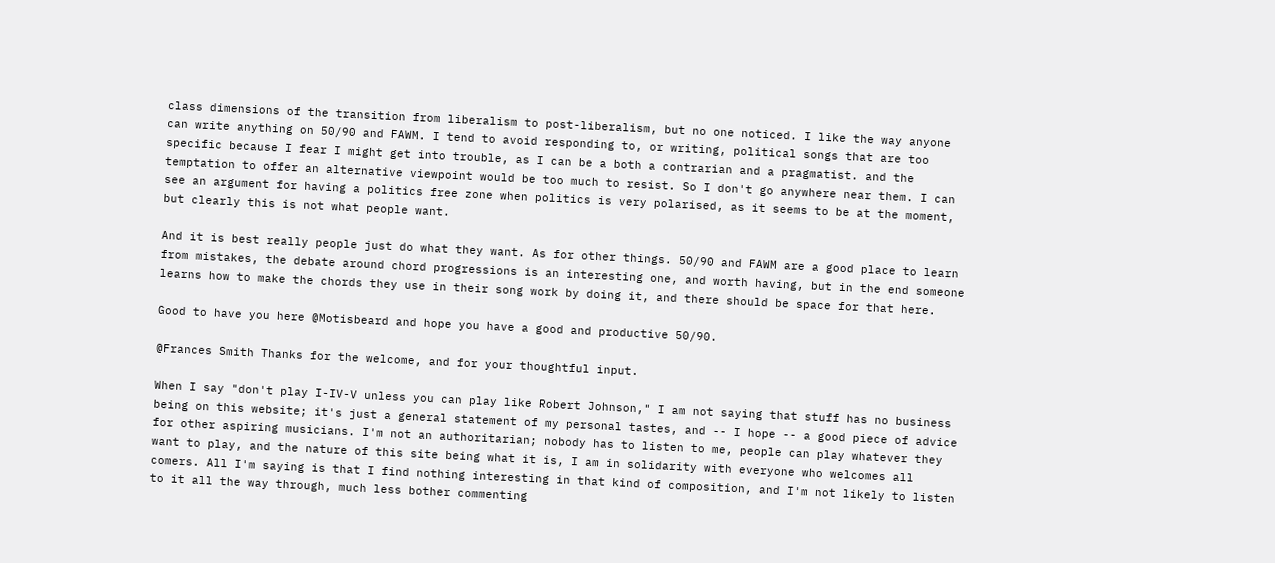class dimensions of the transition from liberalism to post-liberalism, but no one noticed. I like the way anyone can write anything on 50/90 and FAWM. I tend to avoid responding to, or writing, political songs that are too specific because I fear I might get into trouble, as I can be a both a contrarian and a pragmatist. and the temptation to offer an alternative viewpoint would be too much to resist. So I don't go anywhere near them. I can see an argument for having a politics free zone when politics is very polarised, as it seems to be at the moment, but clearly this is not what people want.

And it is best really people just do what they want. As for other things. 50/90 and FAWM are a good place to learn from mistakes, the debate around chord progressions is an interesting one, and worth having, but in the end someone learns how to make the chords they use in their song work by doing it, and there should be space for that here.

Good to have you here @Motisbeard and hope you have a good and productive 50/90.

@Frances Smith Thanks for the welcome, and for your thoughtful input.

When I say "don't play I-IV-V unless you can play like Robert Johnson," I am not saying that stuff has no business being on this website; it's just a general statement of my personal tastes, and -- I hope -- a good piece of advice for other aspiring musicians. I'm not an authoritarian; nobody has to listen to me, people can play whatever they want to play, and the nature of this site being what it is, I am in solidarity with everyone who welcomes all comers. All I'm saying is that I find nothing interesting in that kind of composition, and I'm not likely to listen to it all the way through, much less bother commenting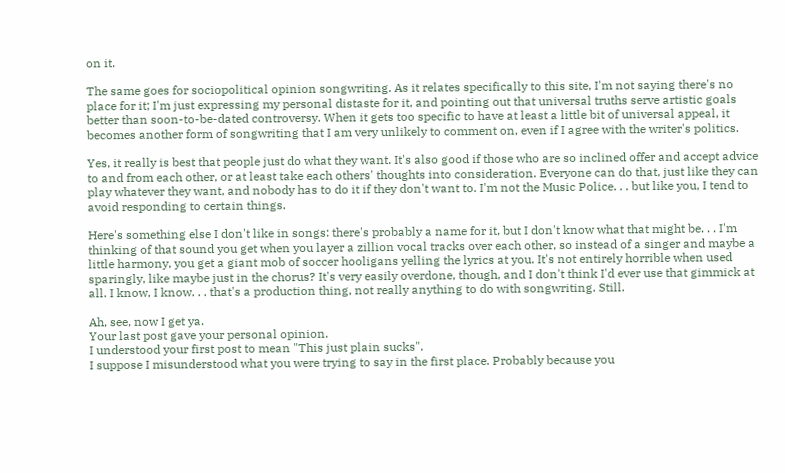on it.

The same goes for sociopolitical opinion songwriting. As it relates specifically to this site, I'm not saying there's no place for it; I'm just expressing my personal distaste for it, and pointing out that universal truths serve artistic goals better than soon-to-be-dated controversy. When it gets too specific to have at least a little bit of universal appeal, it becomes another form of songwriting that I am very unlikely to comment on, even if I agree with the writer's politics.

Yes, it really is best that people just do what they want. It's also good if those who are so inclined offer and accept advice to and from each other, or at least take each others' thoughts into consideration. Everyone can do that, just like they can play whatever they want, and nobody has to do it if they don't want to. I'm not the Music Police. . . but like you, I tend to avoid responding to certain things.

Here's something else I don't like in songs: there's probably a name for it, but I don't know what that might be. . . I'm thinking of that sound you get when you layer a zillion vocal tracks over each other, so instead of a singer and maybe a little harmony, you get a giant mob of soccer hooligans yelling the lyrics at you. It's not entirely horrible when used sparingly, like maybe just in the chorus? It's very easily overdone, though, and I don't think I'd ever use that gimmick at all. I know, I know. . . that's a production thing, not really anything to do with songwriting. Still.

Ah, see, now I get ya.
Your last post gave your personal opinion.
I understood your first post to mean "This just plain sucks".
I suppose I misunderstood what you were trying to say in the first place. Probably because you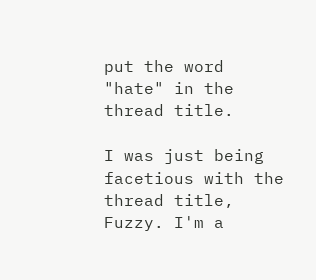put the word "hate" in the thread title.

I was just being facetious with the thread title, Fuzzy. I'm a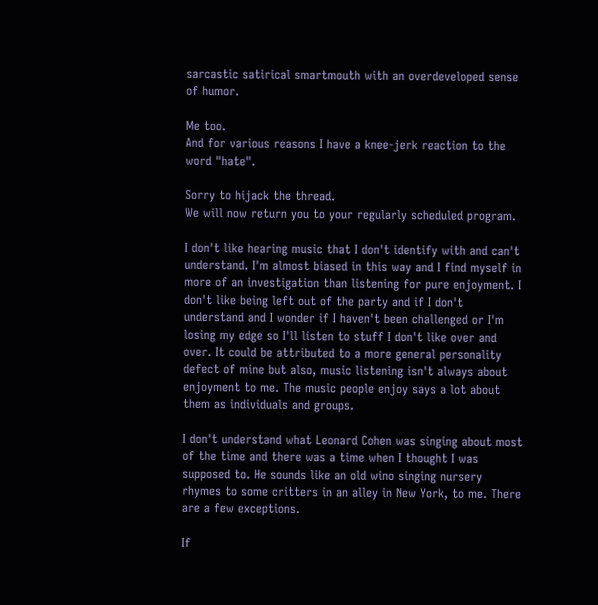sarcastic satirical smartmouth with an overdeveloped sense of humor.

Me too.
And for various reasons I have a knee-jerk reaction to the word "hate".

Sorry to hijack the thread.
We will now return you to your regularly scheduled program.

I don't like hearing music that I don't identify with and can't understand. I'm almost biased in this way and I find myself in more of an investigation than listening for pure enjoyment. I don't like being left out of the party and if I don't understand and I wonder if I haven't been challenged or I'm losing my edge so I'll listen to stuff I don't like over and over. It could be attributed to a more general personality defect of mine but also, music listening isn't always about enjoyment to me. The music people enjoy says a lot about them as individuals and groups.

I don't understand what Leonard Cohen was singing about most of the time and there was a time when I thought I was supposed to. He sounds like an old wino singing nursery rhymes to some critters in an alley in New York, to me. There are a few exceptions.

If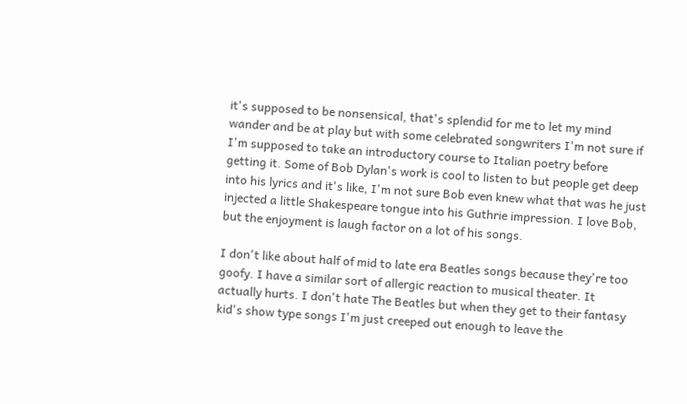it's supposed to be nonsensical, that's splendid for me to let my mind wander and be at play but with some celebrated songwriters I'm not sure if I'm supposed to take an introductory course to Italian poetry before getting it. Some of Bob Dylan's work is cool to listen to but people get deep into his lyrics and it's like, I'm not sure Bob even knew what that was he just injected a little Shakespeare tongue into his Guthrie impression. I love Bob, but the enjoyment is laugh factor on a lot of his songs.

I don't like about half of mid to late era Beatles songs because they're too goofy. I have a similar sort of allergic reaction to musical theater. It actually hurts. I don't hate The Beatles but when they get to their fantasy kid's show type songs I'm just creeped out enough to leave the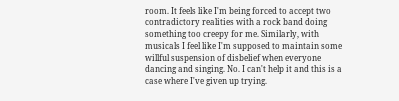room. It feels like I'm being forced to accept two contradictory realities with a rock band doing something too creepy for me. Similarly, with musicals I feel like I'm supposed to maintain some willful suspension of disbelief when everyone dancing and singing. No. I can't help it and this is a case where I've given up trying.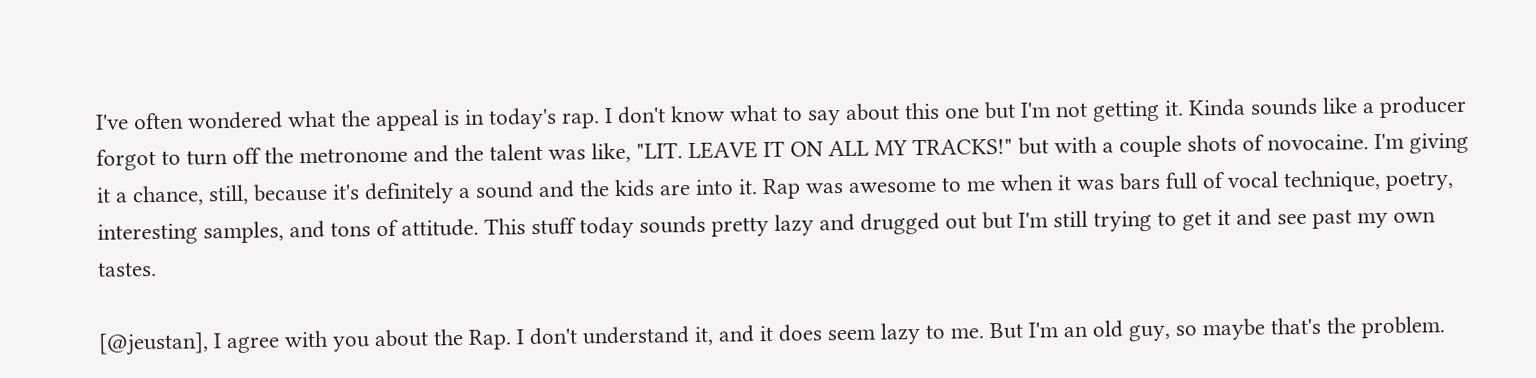I've often wondered what the appeal is in today's rap. I don't know what to say about this one but I'm not getting it. Kinda sounds like a producer forgot to turn off the metronome and the talent was like, "LIT. LEAVE IT ON ALL MY TRACKS!" but with a couple shots of novocaine. I'm giving it a chance, still, because it's definitely a sound and the kids are into it. Rap was awesome to me when it was bars full of vocal technique, poetry, interesting samples, and tons of attitude. This stuff today sounds pretty lazy and drugged out but I'm still trying to get it and see past my own tastes.

[@jeustan], I agree with you about the Rap. I don't understand it, and it does seem lazy to me. But I'm an old guy, so maybe that's the problem.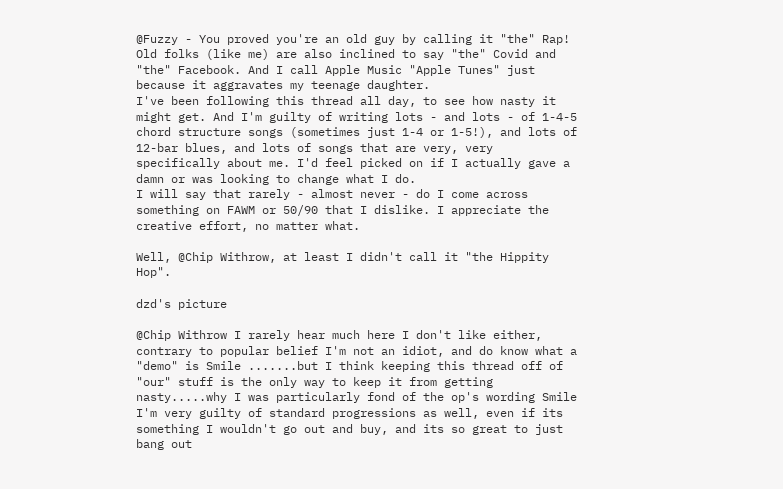@Fuzzy - You proved you're an old guy by calling it "the" Rap! Old folks (like me) are also inclined to say "the" Covid and "the" Facebook. And I call Apple Music "Apple Tunes" just because it aggravates my teenage daughter.
I've been following this thread all day, to see how nasty it might get. And I'm guilty of writing lots - and lots - of 1-4-5 chord structure songs (sometimes just 1-4 or 1-5!), and lots of 12-bar blues, and lots of songs that are very, very specifically about me. I'd feel picked on if I actually gave a damn or was looking to change what I do.
I will say that rarely - almost never - do I come across something on FAWM or 50/90 that I dislike. I appreciate the creative effort, no matter what.

Well, @Chip Withrow, at least I didn't call it "the Hippity Hop".

dzd's picture

@Chip Withrow I rarely hear much here I don't like either, contrary to popular belief I'm not an idiot, and do know what a "demo" is Smile .......but I think keeping this thread off of "our" stuff is the only way to keep it from getting nasty.....why I was particularly fond of the op's wording Smile I'm very guilty of standard progressions as well, even if its something I wouldn't go out and buy, and its so great to just bang out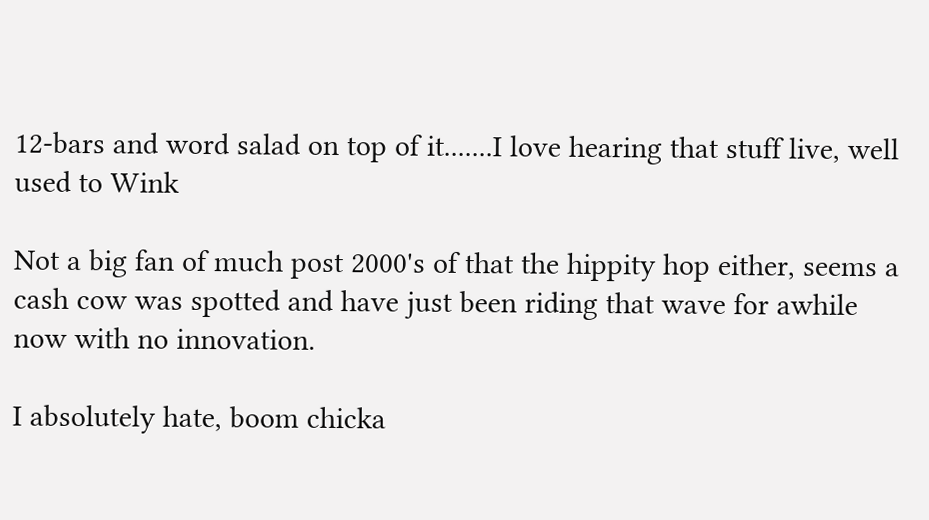12-bars and word salad on top of it.......I love hearing that stuff live, well used to Wink

Not a big fan of much post 2000's of that the hippity hop either, seems a cash cow was spotted and have just been riding that wave for awhile now with no innovation.

I absolutely hate, boom chicka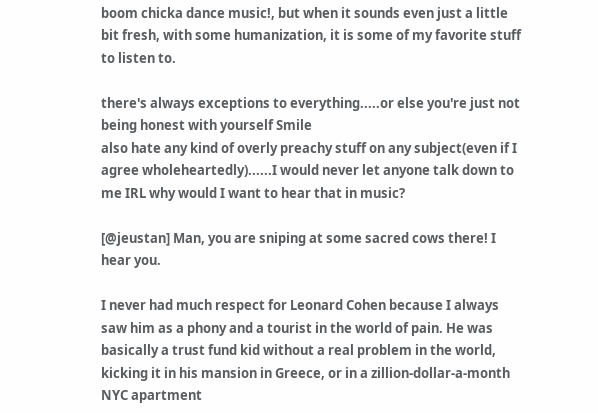boom chicka dance music!, but when it sounds even just a little bit fresh, with some humanization, it is some of my favorite stuff to listen to.

there's always exceptions to everything.....or else you're just not being honest with yourself Smile
also hate any kind of overly preachy stuff on any subject(even if I agree wholeheartedly)......I would never let anyone talk down to me IRL why would I want to hear that in music?

[@jeustan] Man, you are sniping at some sacred cows there! I hear you.

I never had much respect for Leonard Cohen because I always saw him as a phony and a tourist in the world of pain. He was basically a trust fund kid without a real problem in the world, kicking it in his mansion in Greece, or in a zillion-dollar-a-month NYC apartment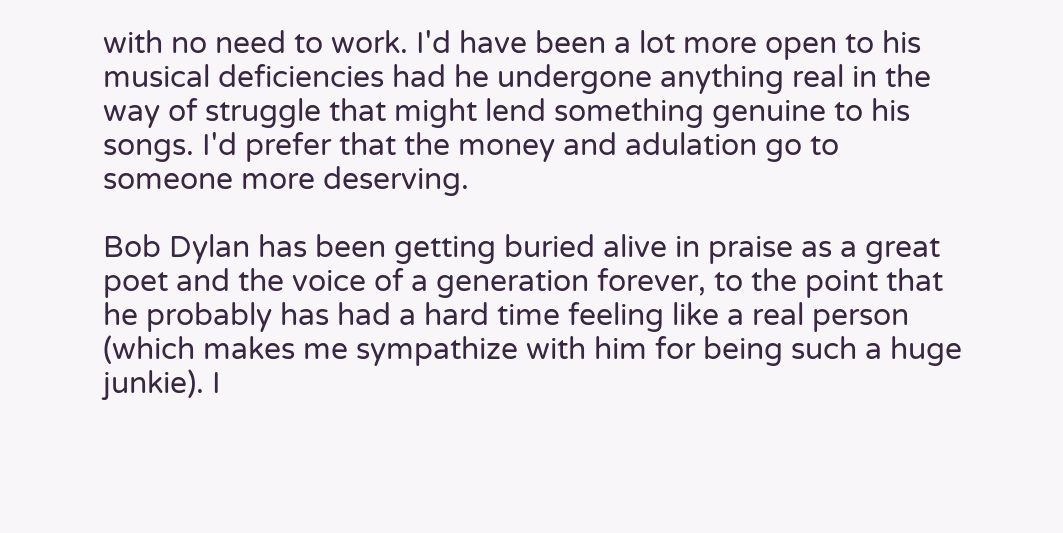with no need to work. I'd have been a lot more open to his musical deficiencies had he undergone anything real in the way of struggle that might lend something genuine to his songs. I'd prefer that the money and adulation go to someone more deserving.

Bob Dylan has been getting buried alive in praise as a great poet and the voice of a generation forever, to the point that he probably has had a hard time feeling like a real person (which makes me sympathize with him for being such a huge junkie). I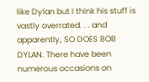like Dylan but I think his stuff is vastly overrated. . . and apparently, SO DOES BOB DYLAN. There have been numerous occasions on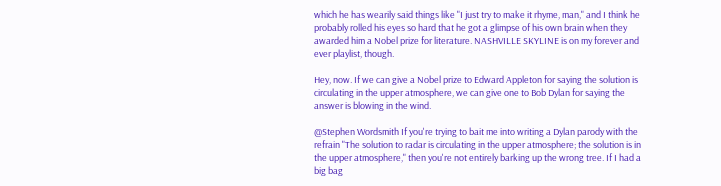which he has wearily said things like "I just try to make it rhyme, man," and I think he probably rolled his eyes so hard that he got a glimpse of his own brain when they awarded him a Nobel prize for literature. NASHVILLE SKYLINE is on my forever and ever playlist, though.

Hey, now. If we can give a Nobel prize to Edward Appleton for saying the solution is circulating in the upper atmosphere, we can give one to Bob Dylan for saying the answer is blowing in the wind.

@Stephen Wordsmith If you're trying to bait me into writing a Dylan parody with the refrain "The solution to radar is circulating in the upper atmosphere; the solution is in the upper atmosphere," then you're not entirely barking up the wrong tree. If I had a big bag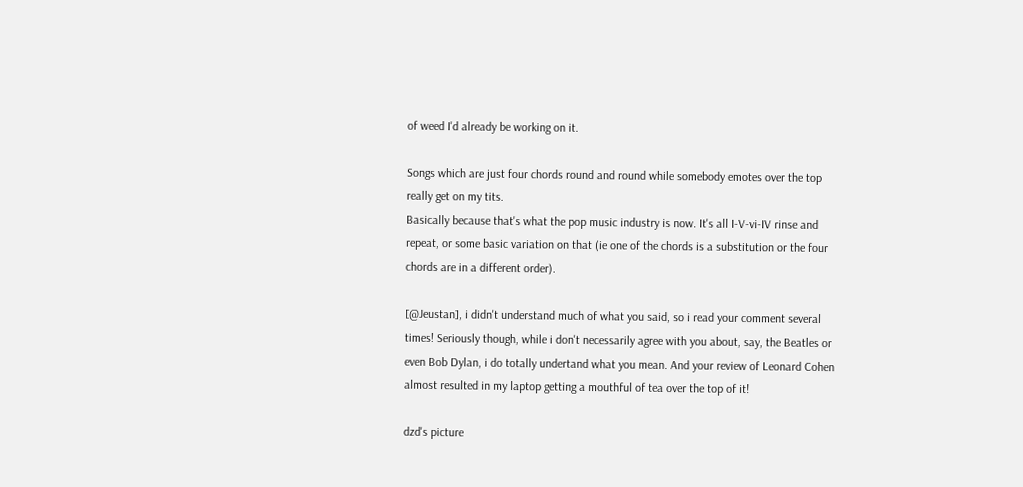of weed I'd already be working on it.

Songs which are just four chords round and round while somebody emotes over the top really get on my tits.
Basically because that's what the pop music industry is now. It's all I-V-vi-IV rinse and repeat, or some basic variation on that (ie one of the chords is a substitution or the four chords are in a different order).

[@Jeustan], i didn't understand much of what you said, so i read your comment several times! Seriously though, while i don't necessarily agree with you about, say, the Beatles or even Bob Dylan, i do totally undertand what you mean. And your review of Leonard Cohen almost resulted in my laptop getting a mouthful of tea over the top of it!

dzd's picture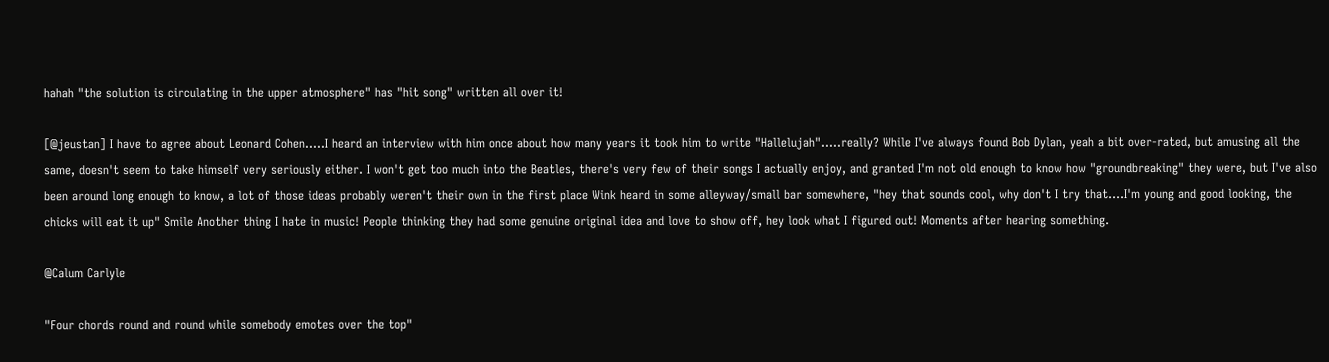hahah "the solution is circulating in the upper atmosphere" has "hit song" written all over it!

[@jeustan] I have to agree about Leonard Cohen.....I heard an interview with him once about how many years it took him to write "Hallelujah".....really? While I've always found Bob Dylan, yeah a bit over-rated, but amusing all the same, doesn't seem to take himself very seriously either. I won't get too much into the Beatles, there's very few of their songs I actually enjoy, and granted I'm not old enough to know how "groundbreaking" they were, but I've also been around long enough to know, a lot of those ideas probably weren't their own in the first place Wink heard in some alleyway/small bar somewhere, "hey that sounds cool, why don't I try that....I'm young and good looking, the chicks will eat it up" Smile Another thing I hate in music! People thinking they had some genuine original idea and love to show off, hey look what I figured out! Moments after hearing something.

@Calum Carlyle

"Four chords round and round while somebody emotes over the top"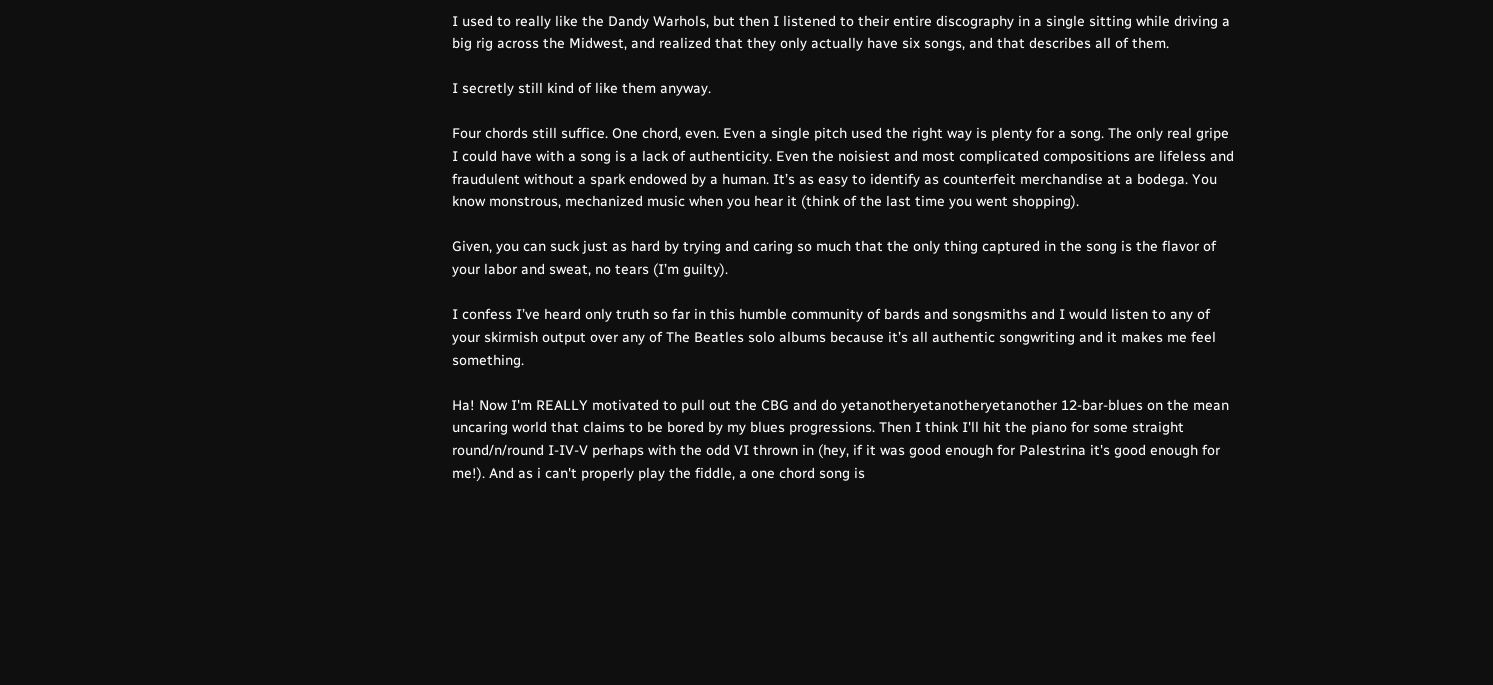I used to really like the Dandy Warhols, but then I listened to their entire discography in a single sitting while driving a big rig across the Midwest, and realized that they only actually have six songs, and that describes all of them.

I secretly still kind of like them anyway.

Four chords still suffice. One chord, even. Even a single pitch used the right way is plenty for a song. The only real gripe I could have with a song is a lack of authenticity. Even the noisiest and most complicated compositions are lifeless and fraudulent without a spark endowed by a human. It’s as easy to identify as counterfeit merchandise at a bodega. You know monstrous, mechanized music when you hear it (think of the last time you went shopping).

Given, you can suck just as hard by trying and caring so much that the only thing captured in the song is the flavor of your labor and sweat, no tears (I’m guilty).

I confess I’ve heard only truth so far in this humble community of bards and songsmiths and I would listen to any of your skirmish output over any of The Beatles solo albums because it’s all authentic songwriting and it makes me feel something.

Ha! Now I'm REALLY motivated to pull out the CBG and do yetanotheryetanotheryetanother 12-bar-blues on the mean uncaring world that claims to be bored by my blues progressions. Then I think I'll hit the piano for some straight round/n/round I-IV-V perhaps with the odd VI thrown in (hey, if it was good enough for Palestrina it's good enough for me!). And as i can't properly play the fiddle, a one chord song is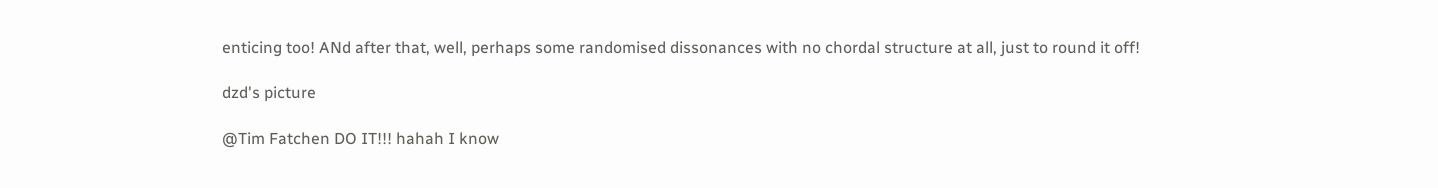enticing too! ANd after that, well, perhaps some randomised dissonances with no chordal structure at all, just to round it off!

dzd's picture

@Tim Fatchen DO IT!!! hahah I know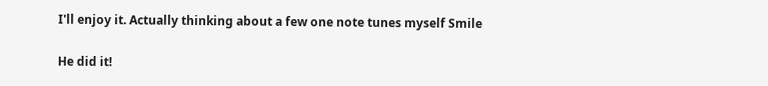I'll enjoy it. Actually thinking about a few one note tunes myself Smile

He did it!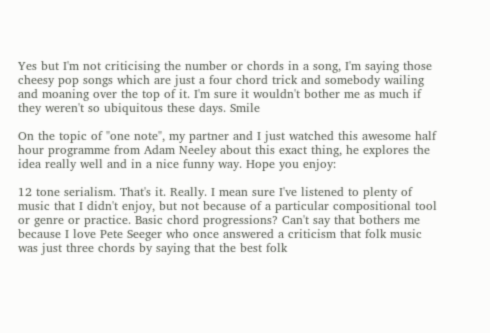Yes but I'm not criticising the number or chords in a song, I'm saying those cheesy pop songs which are just a four chord trick and somebody wailing and moaning over the top of it. I'm sure it wouldn't bother me as much if they weren't so ubiquitous these days. Smile

On the topic of "one note", my partner and I just watched this awesome half hour programme from Adam Neeley about this exact thing, he explores the idea really well and in a nice funny way. Hope you enjoy:

12 tone serialism. That's it. Really. I mean sure I've listened to plenty of music that I didn't enjoy, but not because of a particular compositional tool or genre or practice. Basic chord progressions? Can't say that bothers me because I love Pete Seeger who once answered a criticism that folk music was just three chords by saying that the best folk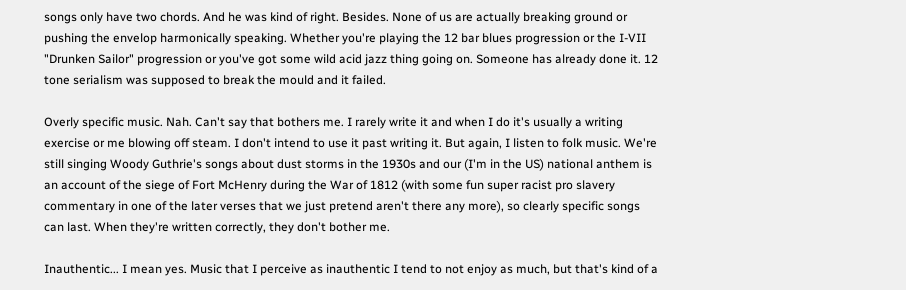songs only have two chords. And he was kind of right. Besides. None of us are actually breaking ground or pushing the envelop harmonically speaking. Whether you're playing the 12 bar blues progression or the I-VII "Drunken Sailor" progression or you've got some wild acid jazz thing going on. Someone has already done it. 12 tone serialism was supposed to break the mould and it failed.

Overly specific music. Nah. Can't say that bothers me. I rarely write it and when I do it's usually a writing exercise or me blowing off steam. I don't intend to use it past writing it. But again, I listen to folk music. We're still singing Woody Guthrie's songs about dust storms in the 1930s and our (I'm in the US) national anthem is an account of the siege of Fort McHenry during the War of 1812 (with some fun super racist pro slavery commentary in one of the later verses that we just pretend aren't there any more), so clearly specific songs can last. When they're written correctly, they don't bother me.

Inauthentic... I mean yes. Music that I perceive as inauthentic I tend to not enjoy as much, but that's kind of a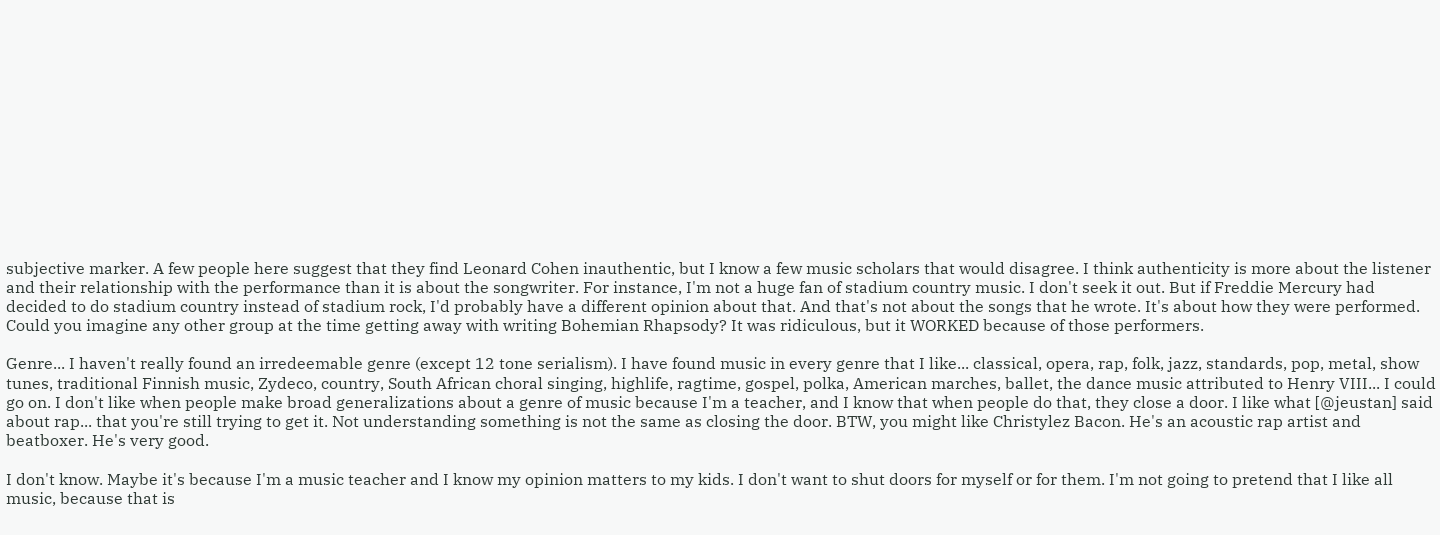subjective marker. A few people here suggest that they find Leonard Cohen inauthentic, but I know a few music scholars that would disagree. I think authenticity is more about the listener and their relationship with the performance than it is about the songwriter. For instance, I'm not a huge fan of stadium country music. I don't seek it out. But if Freddie Mercury had decided to do stadium country instead of stadium rock, I'd probably have a different opinion about that. And that's not about the songs that he wrote. It's about how they were performed. Could you imagine any other group at the time getting away with writing Bohemian Rhapsody? It was ridiculous, but it WORKED because of those performers.

Genre... I haven't really found an irredeemable genre (except 12 tone serialism). I have found music in every genre that I like... classical, opera, rap, folk, jazz, standards, pop, metal, show tunes, traditional Finnish music, Zydeco, country, South African choral singing, highlife, ragtime, gospel, polka, American marches, ballet, the dance music attributed to Henry VIII... I could go on. I don't like when people make broad generalizations about a genre of music because I'm a teacher, and I know that when people do that, they close a door. I like what [@jeustan] said about rap... that you're still trying to get it. Not understanding something is not the same as closing the door. BTW, you might like Christylez Bacon. He's an acoustic rap artist and beatboxer. He's very good.

I don't know. Maybe it's because I'm a music teacher and I know my opinion matters to my kids. I don't want to shut doors for myself or for them. I'm not going to pretend that I like all music, because that is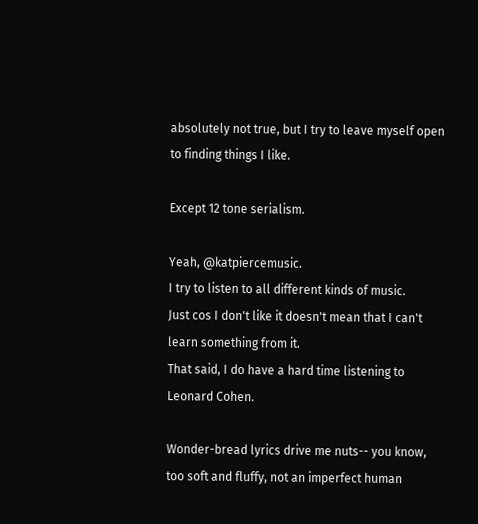absolutely not true, but I try to leave myself open to finding things I like.

Except 12 tone serialism.

Yeah, @katpiercemusic.
I try to listen to all different kinds of music.
Just cos I don't like it doesn't mean that I can't learn something from it.
That said, I do have a hard time listening to Leonard Cohen.

Wonder-bread lyrics drive me nuts-- you know, too soft and fluffy, not an imperfect human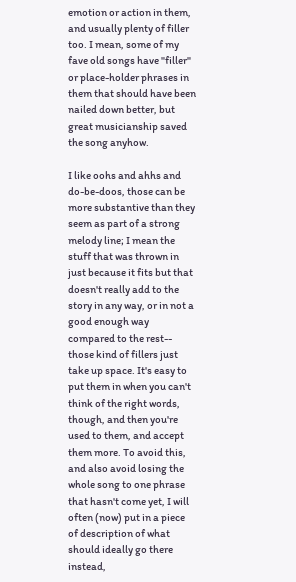emotion or action in them, and usually plenty of filler too. I mean, some of my fave old songs have "filler" or place-holder phrases in them that should have been nailed down better, but great musicianship saved the song anyhow.

I like oohs and ahhs and do-be-doos, those can be more substantive than they seem as part of a strong melody line; I mean the stuff that was thrown in just because it fits but that doesn't really add to the story in any way, or in not a good enough way compared to the rest-- those kind of fillers just take up space. It's easy to put them in when you can't think of the right words, though, and then you're used to them, and accept them more. To avoid this, and also avoid losing the whole song to one phrase that hasn't come yet, I will often (now) put in a piece of description of what should ideally go there instead,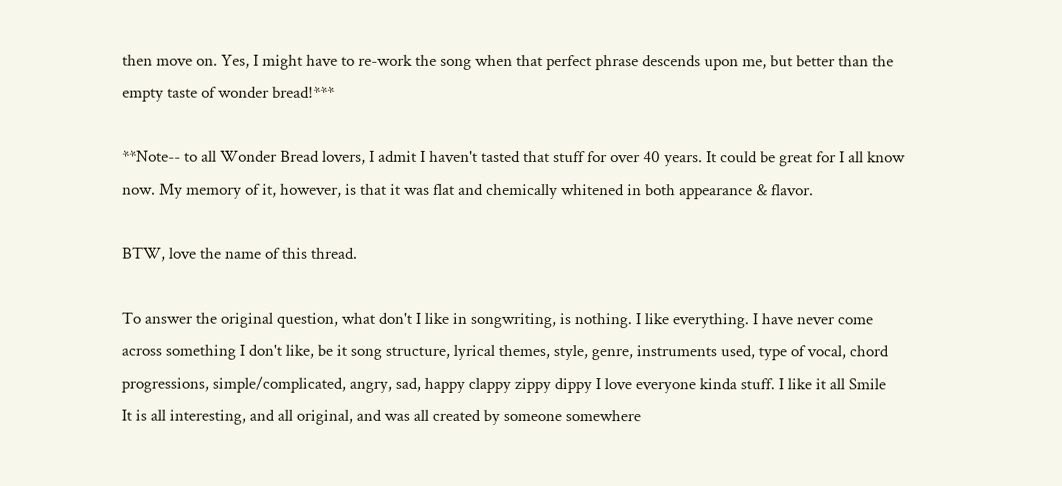then move on. Yes, I might have to re-work the song when that perfect phrase descends upon me, but better than the empty taste of wonder bread!***

**Note-- to all Wonder Bread lovers, I admit I haven't tasted that stuff for over 40 years. It could be great for I all know now. My memory of it, however, is that it was flat and chemically whitened in both appearance & flavor.

BTW, love the name of this thread.

To answer the original question, what don't I like in songwriting, is nothing. I like everything. I have never come across something I don't like, be it song structure, lyrical themes, style, genre, instruments used, type of vocal, chord progressions, simple/complicated, angry, sad, happy clappy zippy dippy I love everyone kinda stuff. I like it all Smile
It is all interesting, and all original, and was all created by someone somewhere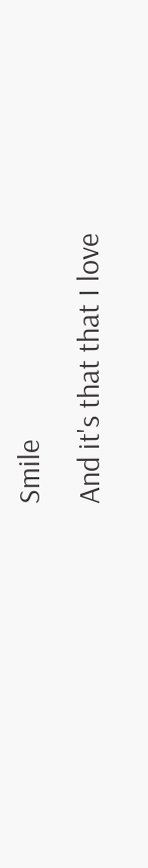Smile
And it's that that I love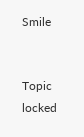Smile


Topic locked